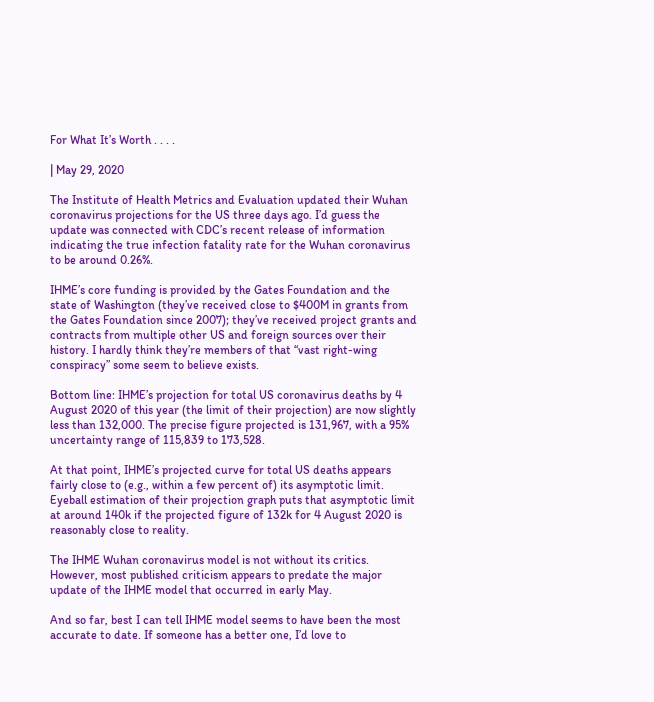For What It’s Worth . . . .

| May 29, 2020

The Institute of Health Metrics and Evaluation updated their Wuhan coronavirus projections for the US three days ago. I’d guess the update was connected with CDC’s recent release of information indicating the true infection fatality rate for the Wuhan coronavirus to be around 0.26%.

IHME’s core funding is provided by the Gates Foundation and the state of Washington (they’ve received close to $400M in grants from the Gates Foundation since 2007); they’ve received project grants and contracts from multiple other US and foreign sources over their history. I hardly think they’re members of that “vast right-wing conspiracy” some seem to believe exists.

Bottom line: IHME’s projection for total US coronavirus deaths by 4 August 2020 of this year (the limit of their projection) are now slightly less than 132,000. The precise figure projected is 131,967, with a 95% uncertainty range of 115,839 to 173,528.

At that point, IHME’s projected curve for total US deaths appears fairly close to (e.g., within a few percent of) its asymptotic limit. Eyeball estimation of their projection graph puts that asymptotic limit at around 140k if the projected figure of 132k for 4 August 2020 is reasonably close to reality.

The IHME Wuhan coronavirus model is not without its critics. However, most published criticism appears to predate the major update of the IHME model that occurred in early May.

And so far, best I can tell IHME model seems to have been the most accurate to date. If someone has a better one, I’d love to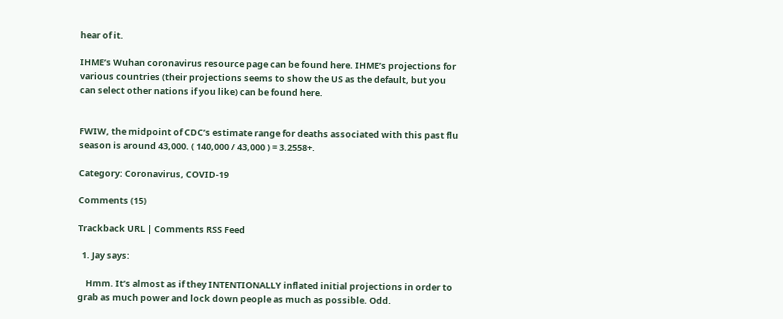hear of it.

IHME’s Wuhan coronavirus resource page can be found here. IHME’s projections for various countries (their projections seems to show the US as the default, but you can select other nations if you like) can be found here.


FWIW, the midpoint of CDC’s estimate range for deaths associated with this past flu season is around 43,000. ( 140,000 / 43,000 ) = 3.2558+.

Category: Coronavirus, COVID-19

Comments (15)

Trackback URL | Comments RSS Feed

  1. Jay says:

    Hmm. It’s almost as if they INTENTIONALLY inflated initial projections in order to grab as much power and lock down people as much as possible. Odd.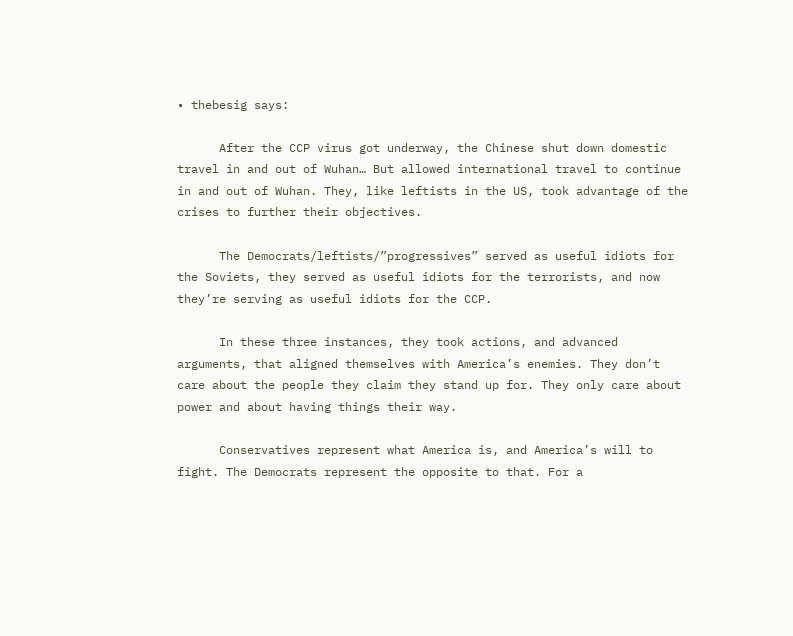• thebesig says:

      After the CCP virus got underway, the Chinese shut down domestic travel in and out of Wuhan… But allowed international travel to continue in and out of Wuhan. They, like leftists in the US, took advantage of the crises to further their objectives.

      The Democrats/leftists/”progressives” served as useful idiots for the Soviets, they served as useful idiots for the terrorists, and now they’re serving as useful idiots for the CCP.

      In these three instances, they took actions, and advanced arguments, that aligned themselves with America’s enemies. They don’t care about the people they claim they stand up for. They only care about power and about having things their way.

      Conservatives represent what America is, and America’s will to fight. The Democrats represent the opposite to that. For a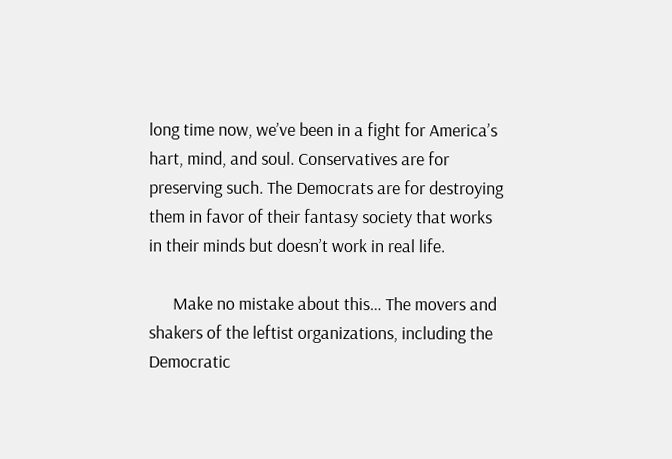long time now, we’ve been in a fight for America’s hart, mind, and soul. Conservatives are for preserving such. The Democrats are for destroying them in favor of their fantasy society that works in their minds but doesn’t work in real life.

      Make no mistake about this… The movers and shakers of the leftist organizations, including the Democratic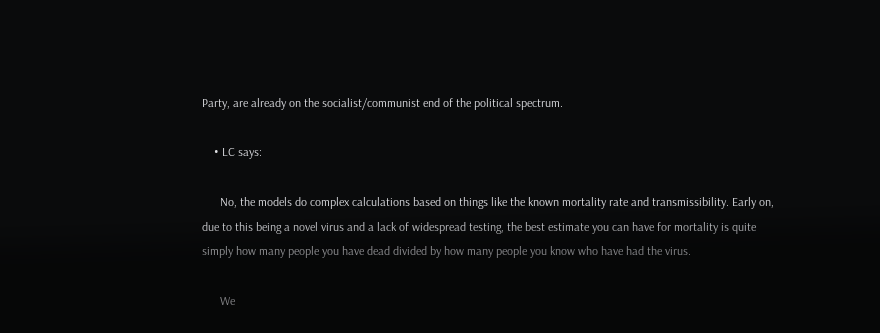Party, are already on the socialist/communist end of the political spectrum.

    • LC says:

      No, the models do complex calculations based on things like the known mortality rate and transmissibility. Early on, due to this being a novel virus and a lack of widespread testing, the best estimate you can have for mortality is quite simply how many people you have dead divided by how many people you know who have had the virus.

      We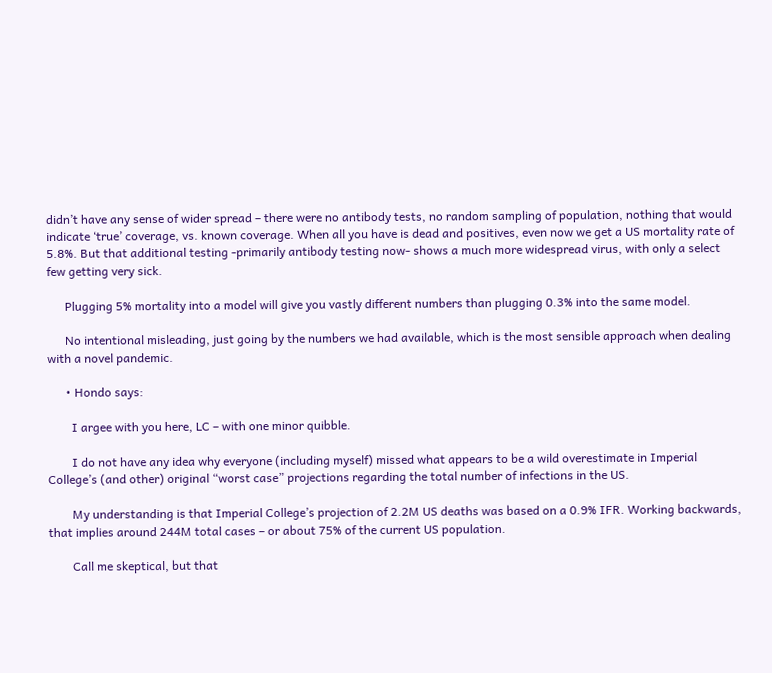didn’t have any sense of wider spread – there were no antibody tests, no random sampling of population, nothing that would indicate ‘true’ coverage, vs. known coverage. When all you have is dead and positives, even now we get a US mortality rate of 5.8%. But that additional testing -primarily antibody testing now- shows a much more widespread virus, with only a select few getting very sick.

      Plugging 5% mortality into a model will give you vastly different numbers than plugging 0.3% into the same model.

      No intentional misleading, just going by the numbers we had available, which is the most sensible approach when dealing with a novel pandemic.

      • Hondo says:

        I argee with you here, LC – with one minor quibble.

        I do not have any idea why everyone (including myself) missed what appears to be a wild overestimate in Imperial College’s (and other) original “worst case” projections regarding the total number of infections in the US.

        My understanding is that Imperial College’s projection of 2.2M US deaths was based on a 0.9% IFR. Working backwards, that implies around 244M total cases – or about 75% of the current US population.

        Call me skeptical, but that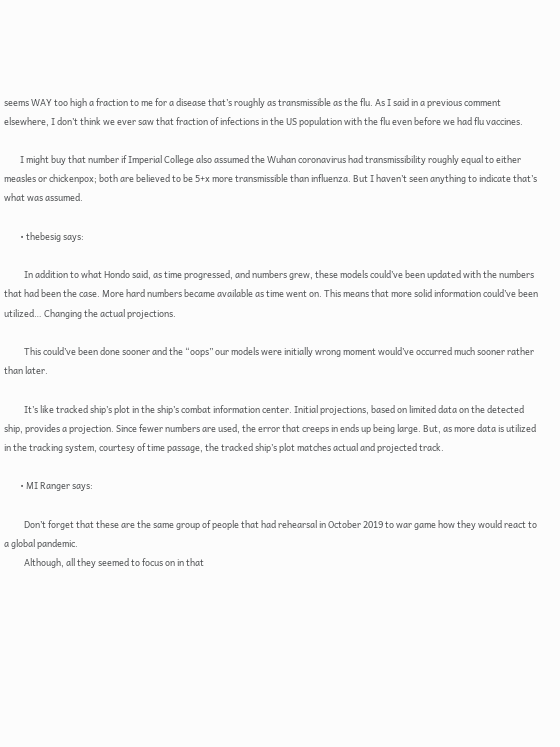seems WAY too high a fraction to me for a disease that’s roughly as transmissible as the flu. As I said in a previous comment elsewhere, I don’t think we ever saw that fraction of infections in the US population with the flu even before we had flu vaccines.

        I might buy that number if Imperial College also assumed the Wuhan coronavirus had transmissibility roughly equal to either measles or chickenpox; both are believed to be 5+x more transmissible than influenza. But I haven’t seen anything to indicate that’s what was assumed.

        • thebesig says:

          In addition to what Hondo said, as time progressed, and numbers grew, these models could’ve been updated with the numbers that had been the case. More hard numbers became available as time went on. This means that more solid information could’ve been utilized… Changing the actual projections.

          This could’ve been done sooner and the “oops” our models were initially wrong moment would’ve occurred much sooner rather than later.

          It’s like tracked ship’s plot in the ship’s combat information center. Initial projections, based on limited data on the detected ship, provides a projection. Since fewer numbers are used, the error that creeps in ends up being large. But, as more data is utilized in the tracking system, courtesy of time passage, the tracked ship’s plot matches actual and projected track.

        • MI Ranger says:

          Don’t forget that these are the same group of people that had rehearsal in October 2019 to war game how they would react to a global pandemic.
          Although, all they seemed to focus on in that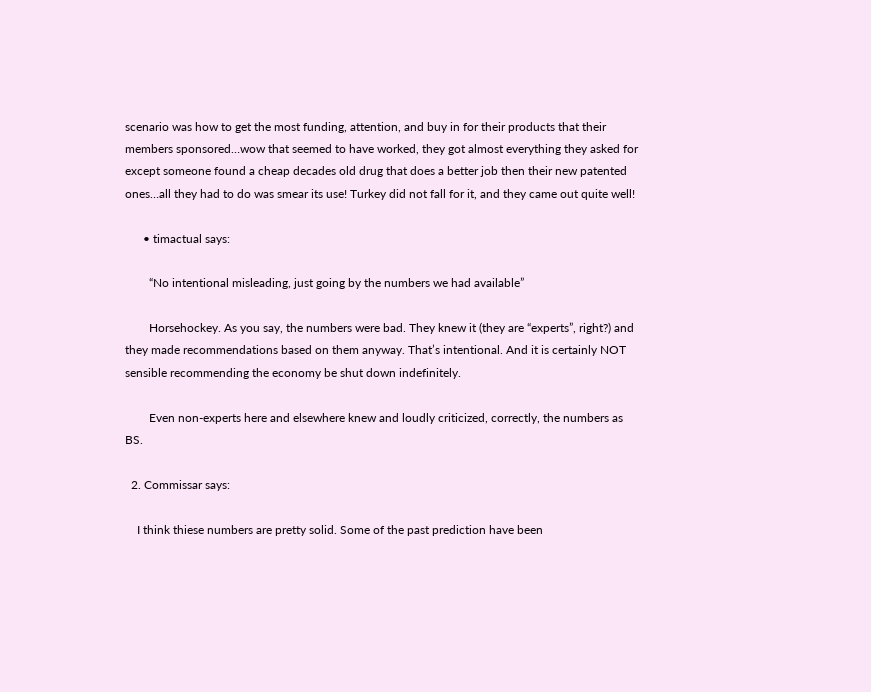scenario was how to get the most funding, attention, and buy in for their products that their members sponsored…wow that seemed to have worked, they got almost everything they asked for except someone found a cheap decades old drug that does a better job then their new patented ones…all they had to do was smear its use! Turkey did not fall for it, and they came out quite well!

      • timactual says:

        “No intentional misleading, just going by the numbers we had available”

        Horsehockey. As you say, the numbers were bad. They knew it (they are “experts”, right?) and they made recommendations based on them anyway. That’s intentional. And it is certainly NOT sensible recommending the economy be shut down indefinitely.

        Even non-experts here and elsewhere knew and loudly criticized, correctly, the numbers as BS.

  2. Commissar says:

    I think thiese numbers are pretty solid. Some of the past prediction have been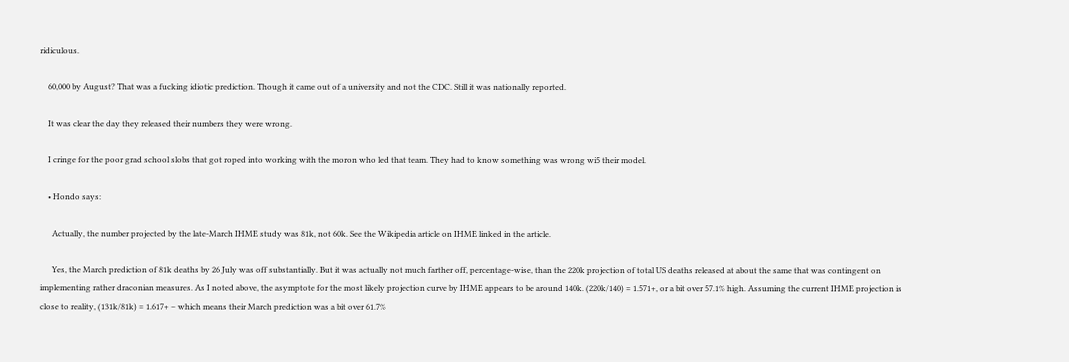ridiculous.

    60,000 by August? That was a fucking idiotic prediction. Though it came out of a university and not the CDC. Still it was nationally reported.

    It was clear the day they released their numbers they were wrong.

    I cringe for the poor grad school slobs that got roped into working with the moron who led that team. They had to know something was wrong wi5 their model.

    • Hondo says:

      Actually, the number projected by the late-March IHME study was 81k, not 60k. See the Wikipedia article on IHME linked in the article.

      Yes, the March prediction of 81k deaths by 26 July was off substantially. But it was actually not much farther off, percentage-wise, than the 220k projection of total US deaths released at about the same that was contingent on implementing rather draconian measures. As I noted above, the asymptote for the most likely projection curve by IHME appears to be around 140k. (220k/140) = 1.571+, or a bit over 57.1% high. Assuming the current IHME projection is close to reality, (131k/81k) = 1.617+ – which means their March prediction was a bit over 61.7%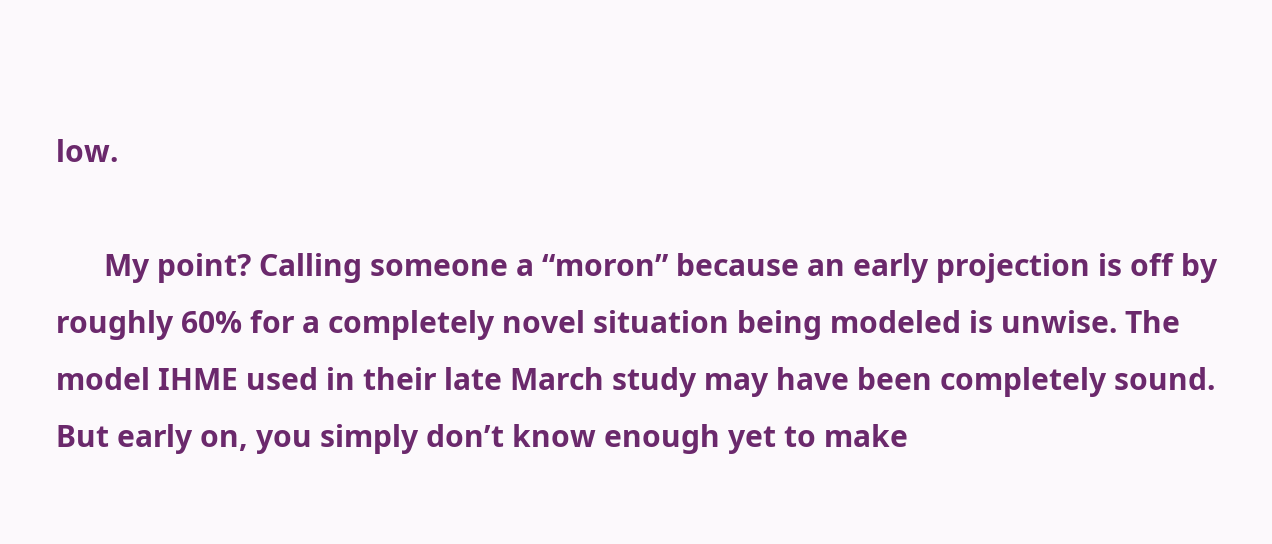low.

      My point? Calling someone a “moron” because an early projection is off by roughly 60% for a completely novel situation being modeled is unwise. The model IHME used in their late March study may have been completely sound. But early on, you simply don’t know enough yet to make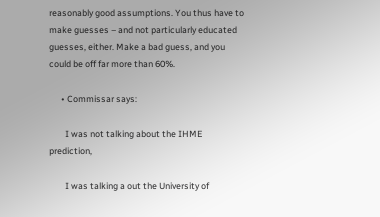reasonably good assumptions. You thus have to make guesses – and not particularly educated guesses, either. Make a bad guess, and you could be off far more than 60%.

      • Commissar says:

        I was not talking about the IHME prediction,

        I was talking a out the University of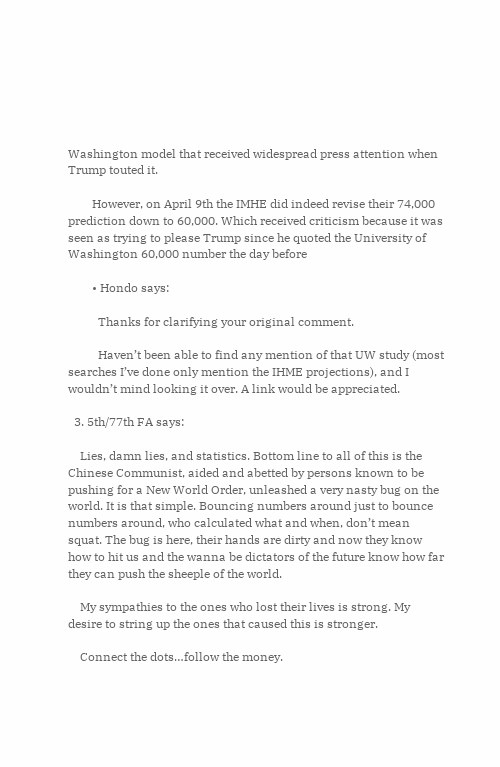Washington model that received widespread press attention when Trump touted it.

        However, on April 9th the IMHE did indeed revise their 74,000 prediction down to 60,000. Which received criticism because it was seen as trying to please Trump since he quoted the University of Washington 60,000 number the day before

        • Hondo says:

          Thanks for clarifying your original comment.

          Haven’t been able to find any mention of that UW study (most searches I’ve done only mention the IHME projections), and I wouldn’t mind looking it over. A link would be appreciated.

  3. 5th/77th FA says:

    Lies, damn lies, and statistics. Bottom line to all of this is the Chinese Communist, aided and abetted by persons known to be pushing for a New World Order, unleashed a very nasty bug on the world. It is that simple. Bouncing numbers around just to bounce numbers around, who calculated what and when, don’t mean squat. The bug is here, their hands are dirty and now they know how to hit us and the wanna be dictators of the future know how far they can push the sheeple of the world.

    My sympathies to the ones who lost their lives is strong. My desire to string up the ones that caused this is stronger.

    Connect the dots…follow the money.